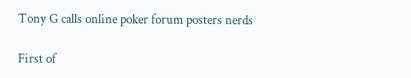Tony G calls online poker forum posters nerds

First of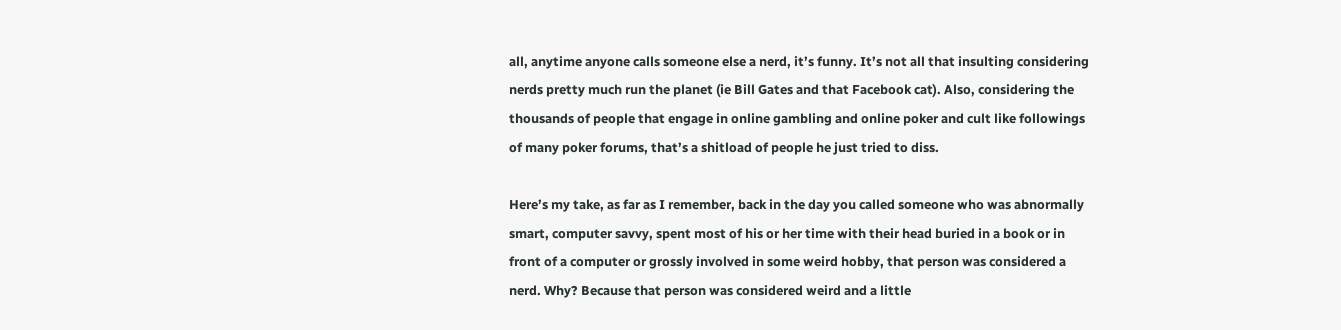all, anytime anyone calls someone else a nerd, it’s funny. It’s not all that insulting considering nerds pretty much run the planet (ie Bill Gates and that Facebook cat). Also, considering the thousands of people that engage in online gambling and online poker and cult like followings of many poker forums, that’s a shitload of people he just tried to diss.

Here’s my take, as far as I remember, back in the day you called someone who was abnormally smart, computer savvy, spent most of his or her time with their head buried in a book or in front of a computer or grossly involved in some weird hobby, that person was considered a nerd. Why? Because that person was considered weird and a little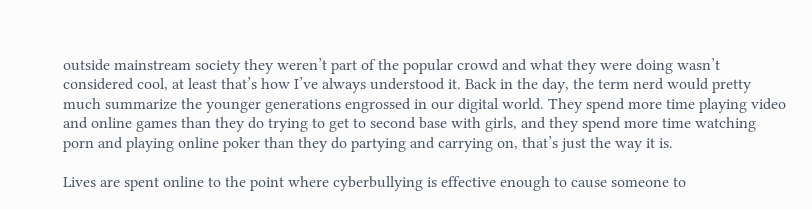outside mainstream society they weren’t part of the popular crowd and what they were doing wasn’t considered cool, at least that’s how I’ve always understood it. Back in the day, the term nerd would pretty much summarize the younger generations engrossed in our digital world. They spend more time playing video and online games than they do trying to get to second base with girls, and they spend more time watching porn and playing online poker than they do partying and carrying on, that’s just the way it is.

Lives are spent online to the point where cyberbullying is effective enough to cause someone to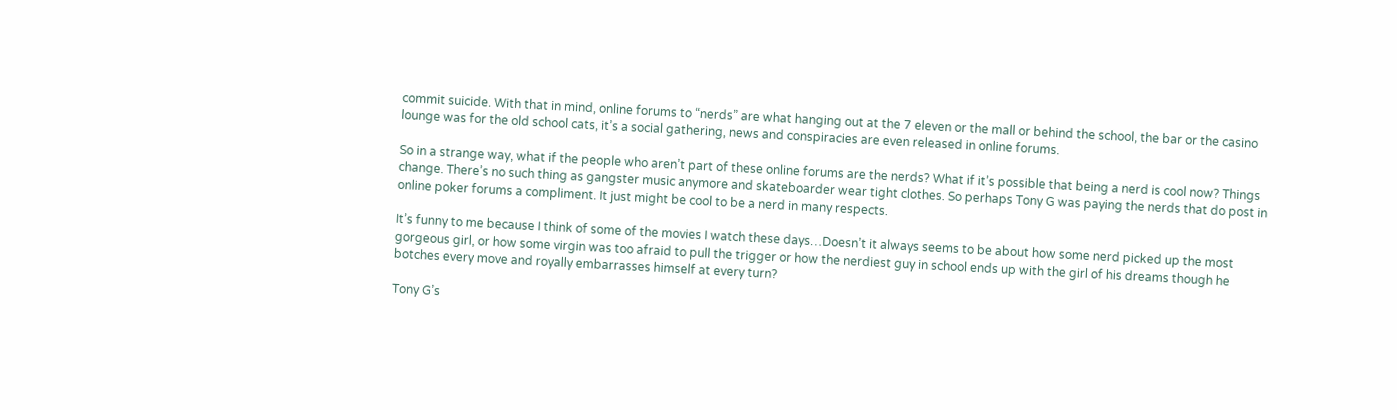commit suicide. With that in mind, online forums to “nerds” are what hanging out at the 7 eleven or the mall or behind the school, the bar or the casino lounge was for the old school cats, it’s a social gathering, news and conspiracies are even released in online forums.

So in a strange way, what if the people who aren’t part of these online forums are the nerds? What if it’s possible that being a nerd is cool now? Things change. There’s no such thing as gangster music anymore and skateboarder wear tight clothes. So perhaps Tony G was paying the nerds that do post in online poker forums a compliment. It just might be cool to be a nerd in many respects.

It’s funny to me because I think of some of the movies I watch these days…Doesn’t it always seems to be about how some nerd picked up the most gorgeous girl, or how some virgin was too afraid to pull the trigger or how the nerdiest guy in school ends up with the girl of his dreams though he botches every move and royally embarrasses himself at every turn?

Tony G’s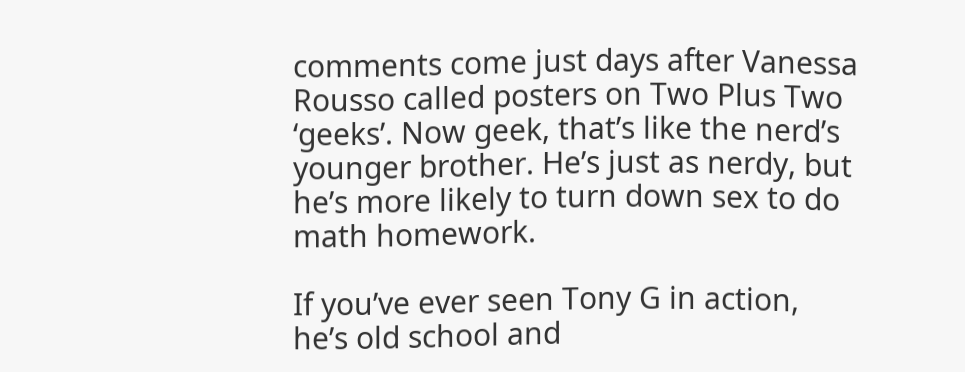comments come just days after Vanessa Rousso called posters on Two Plus Two ‘geeks’. Now geek, that’s like the nerd’s younger brother. He’s just as nerdy, but he’s more likely to turn down sex to do math homework.

If you’ve ever seen Tony G in action, he’s old school and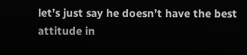let’s just say he doesn’t have the best attitude in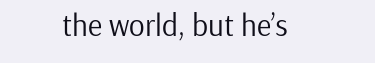the world, but he’s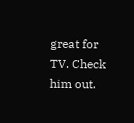great for TV. Check him out.